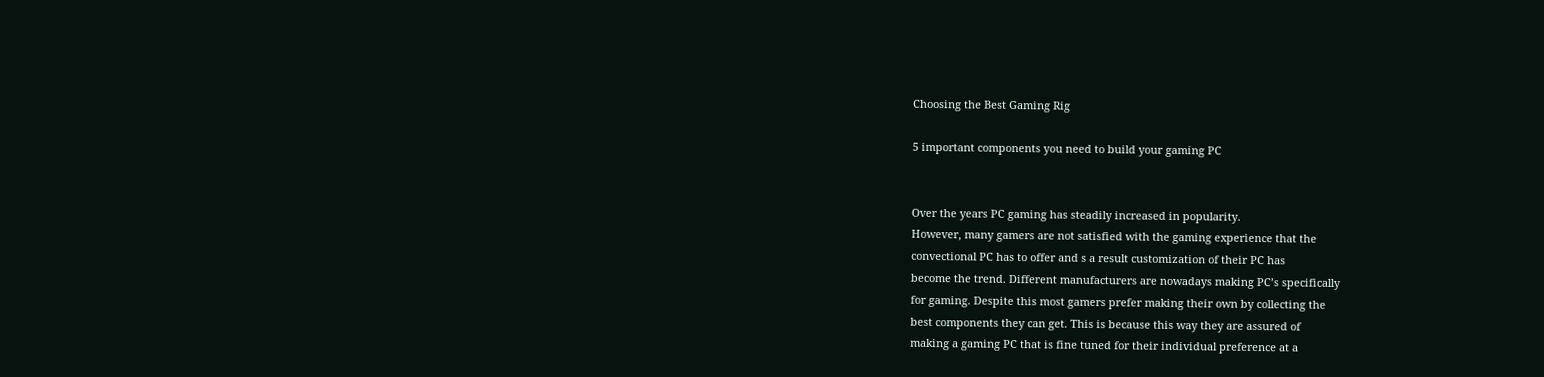Choosing the Best Gaming Rig

5 important components you need to build your gaming PC


Over the years PC gaming has steadily increased in popularity.
However, many gamers are not satisfied with the gaming experience that the
convectional PC has to offer and s a result customization of their PC has
become the trend. Different manufacturers are nowadays making PC’s specifically
for gaming. Despite this most gamers prefer making their own by collecting the
best components they can get. This is because this way they are assured of
making a gaming PC that is fine tuned for their individual preference at a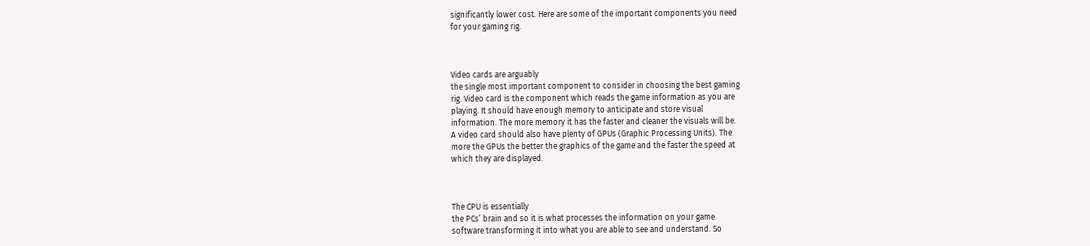significantly lower cost. Here are some of the important components you need
for your gaming rig.



Video cards are arguably
the single most important component to consider in choosing the best gaming
rig. Video card is the component which reads the game information as you are
playing. It should have enough memory to anticipate and store visual
information. The more memory it has the faster and cleaner the visuals will be.
A video card should also have plenty of GPUs (Graphic Processing Units). The
more the GPUs the better the graphics of the game and the faster the speed at
which they are displayed.



The CPU is essentially
the PCs’ brain and so it is what processes the information on your game
software transforming it into what you are able to see and understand. So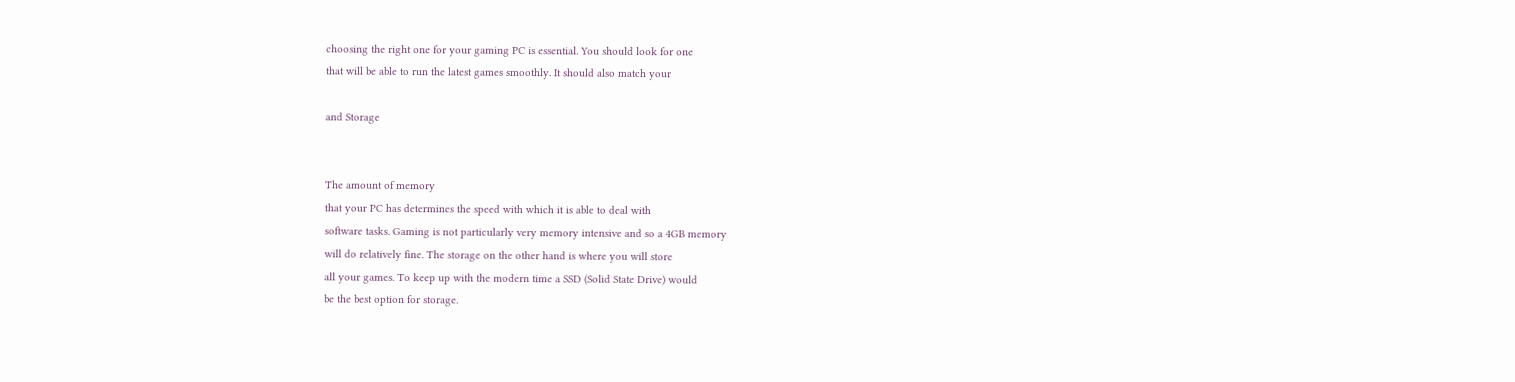choosing the right one for your gaming PC is essential. You should look for one
that will be able to run the latest games smoothly. It should also match your

and Storage


The amount of memory
that your PC has determines the speed with which it is able to deal with
software tasks. Gaming is not particularly very memory intensive and so a 4GB memory
will do relatively fine. The storage on the other hand is where you will store
all your games. To keep up with the modern time a SSD (Solid State Drive) would
be the best option for storage.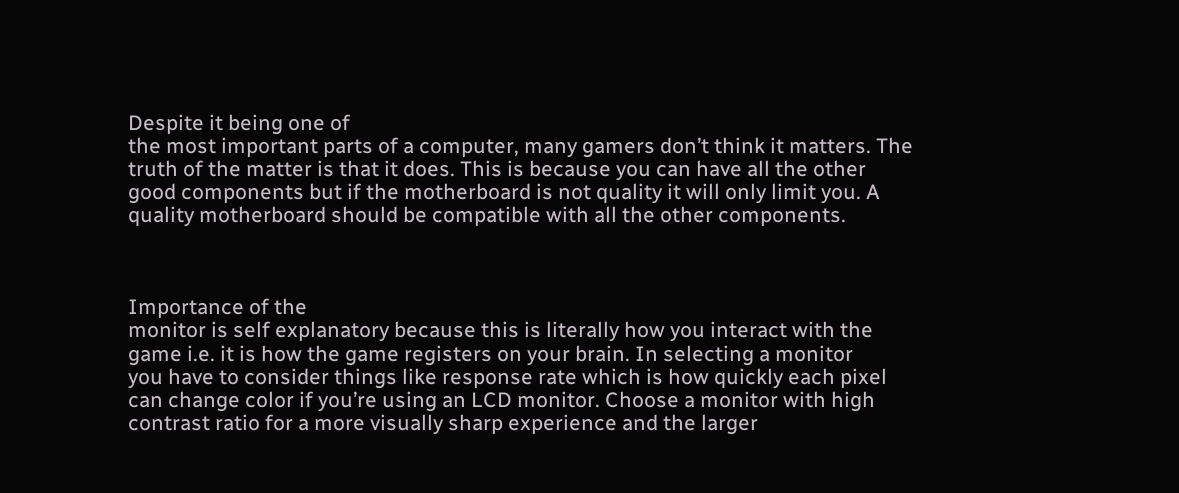Despite it being one of
the most important parts of a computer, many gamers don’t think it matters. The
truth of the matter is that it does. This is because you can have all the other
good components but if the motherboard is not quality it will only limit you. A
quality motherboard should be compatible with all the other components.



Importance of the
monitor is self explanatory because this is literally how you interact with the
game i.e. it is how the game registers on your brain. In selecting a monitor
you have to consider things like response rate which is how quickly each pixel
can change color if you’re using an LCD monitor. Choose a monitor with high
contrast ratio for a more visually sharp experience and the larger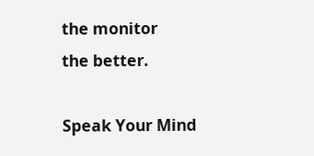the monitor
the better.

Speak Your Mind